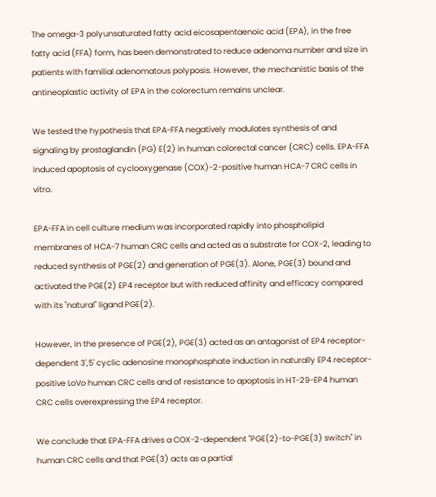The omega-3 polyunsaturated fatty acid eicosapentaenoic acid (EPA), in the free fatty acid (FFA) form, has been demonstrated to reduce adenoma number and size in patients with familial adenomatous polyposis. However, the mechanistic basis of the antineoplastic activity of EPA in the colorectum remains unclear.

We tested the hypothesis that EPA-FFA negatively modulates synthesis of and signaling by prostaglandin (PG) E(2) in human colorectal cancer (CRC) cells. EPA-FFA induced apoptosis of cyclooxygenase (COX)-2-positive human HCA-7 CRC cells in vitro.

EPA-FFA in cell culture medium was incorporated rapidly into phospholipid membranes of HCA-7 human CRC cells and acted as a substrate for COX-2, leading to reduced synthesis of PGE(2) and generation of PGE(3). Alone, PGE(3) bound and activated the PGE(2) EP4 receptor but with reduced affinity and efficacy compared with its "natural" ligand PGE(2).

However, in the presence of PGE(2), PGE(3) acted as an antagonist of EP4 receptor-dependent 3',5' cyclic adenosine monophosphate induction in naturally EP4 receptor-positive LoVo human CRC cells and of resistance to apoptosis in HT-29-EP4 human CRC cells overexpressing the EP4 receptor.

We conclude that EPA-FFA drives a COX-2-dependent "PGE(2)-to-PGE(3) switch" in human CRC cells and that PGE(3) acts as a partial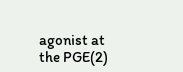agonist at the PGE(2)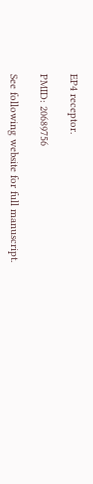EP4 receptor.

PMID: 20689756

See following website for full manuscript.